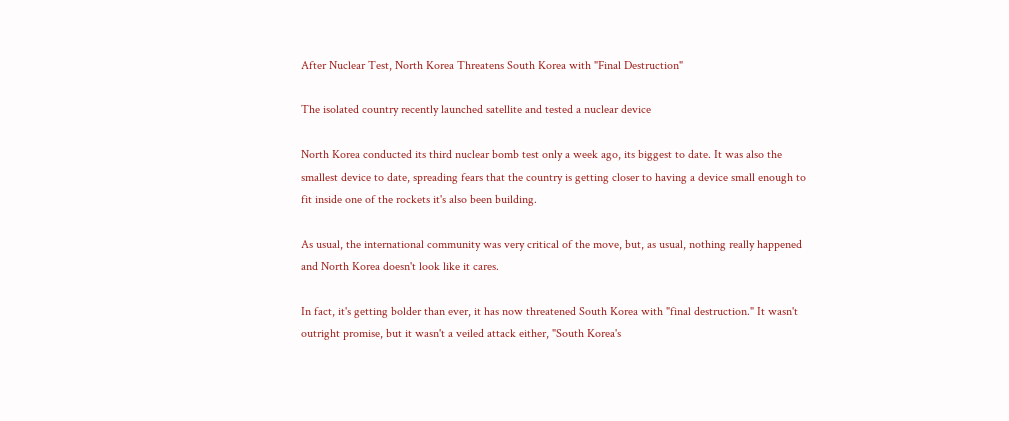After Nuclear Test, North Korea Threatens South Korea with "Final Destruction"

The isolated country recently launched satellite and tested a nuclear device

North Korea conducted its third nuclear bomb test only a week ago, its biggest to date. It was also the smallest device to date, spreading fears that the country is getting closer to having a device small enough to fit inside one of the rockets it's also been building.

As usual, the international community was very critical of the move, but, as usual, nothing really happened and North Korea doesn't look like it cares.

In fact, it's getting bolder than ever, it has now threatened South Korea with "final destruction." It wasn't outright promise, but it wasn't a veiled attack either, "South Korea's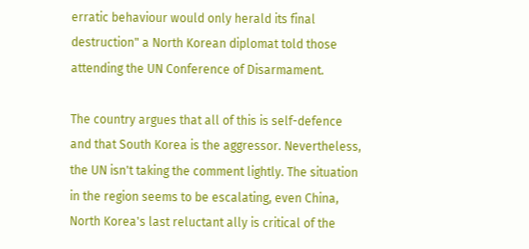erratic behaviour would only herald its final destruction" a North Korean diplomat told those attending the UN Conference of Disarmament.

The country argues that all of this is self-defence and that South Korea is the aggressor. Nevertheless, the UN isn't taking the comment lightly. The situation in the region seems to be escalating, even China, North Korea's last reluctant ally is critical of the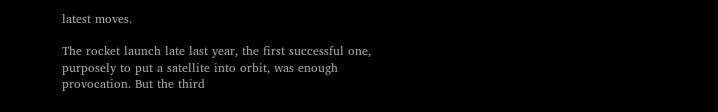latest moves.

The rocket launch late last year, the first successful one, purposely to put a satellite into orbit, was enough provocation. But the third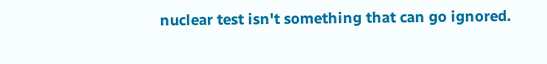nuclear test isn't something that can go ignored.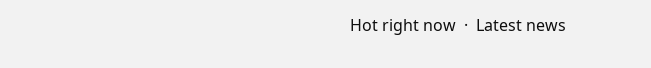Hot right now  ·  Latest news